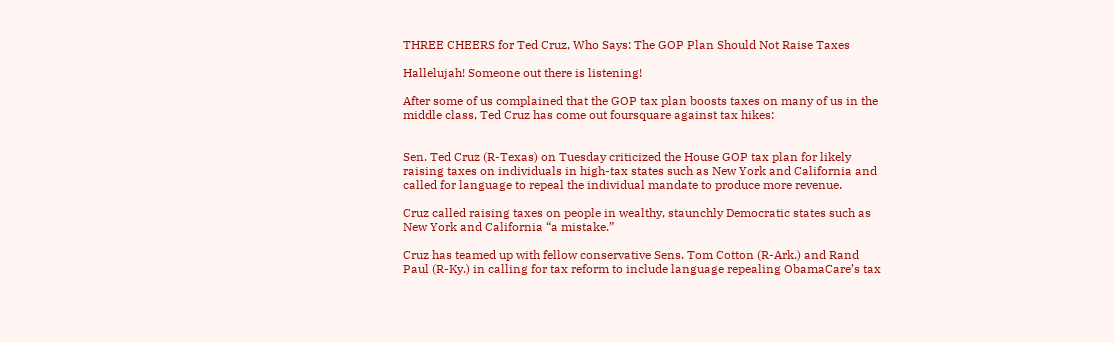THREE CHEERS for Ted Cruz, Who Says: The GOP Plan Should Not Raise Taxes

Hallelujah! Someone out there is listening!

After some of us complained that the GOP tax plan boosts taxes on many of us in the middle class, Ted Cruz has come out foursquare against tax hikes:


Sen. Ted Cruz (R-Texas) on Tuesday criticized the House GOP tax plan for likely raising taxes on individuals in high-tax states such as New York and California and called for language to repeal the individual mandate to produce more revenue.

Cruz called raising taxes on people in wealthy, staunchly Democratic states such as New York and California “a mistake.”

Cruz has teamed up with fellow conservative Sens. Tom Cotton (R-Ark.) and Rand Paul (R-Ky.) in calling for tax reform to include language repealing ObamaCare’s tax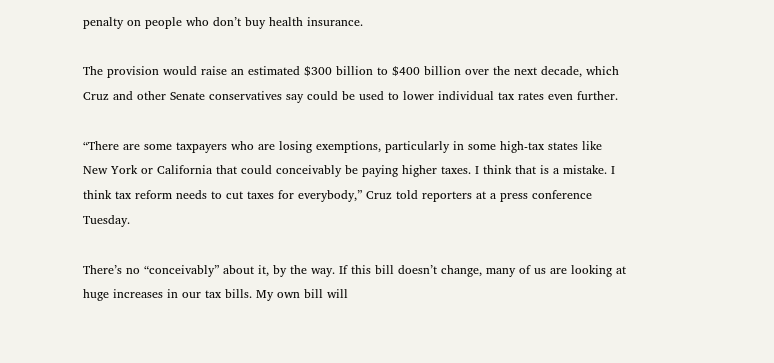penalty on people who don’t buy health insurance.

The provision would raise an estimated $300 billion to $400 billion over the next decade, which Cruz and other Senate conservatives say could be used to lower individual tax rates even further.

“There are some taxpayers who are losing exemptions, particularly in some high-tax states like New York or California that could conceivably be paying higher taxes. I think that is a mistake. I think tax reform needs to cut taxes for everybody,” Cruz told reporters at a press conference Tuesday.

There’s no “conceivably” about it, by the way. If this bill doesn’t change, many of us are looking at huge increases in our tax bills. My own bill will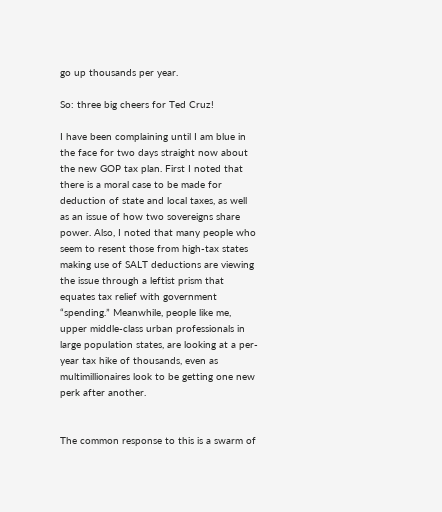go up thousands per year.

So: three big cheers for Ted Cruz!

I have been complaining until I am blue in the face for two days straight now about the new GOP tax plan. First I noted that there is a moral case to be made for deduction of state and local taxes, as well as an issue of how two sovereigns share power. Also, I noted that many people who seem to resent those from high-tax states making use of SALT deductions are viewing the issue through a leftist prism that equates tax relief with government “spending.” Meanwhile, people like me, upper middle-class urban professionals in large population states, are looking at a per-year tax hike of thousands, even as multimillionaires look to be getting one new perk after another.


The common response to this is a swarm of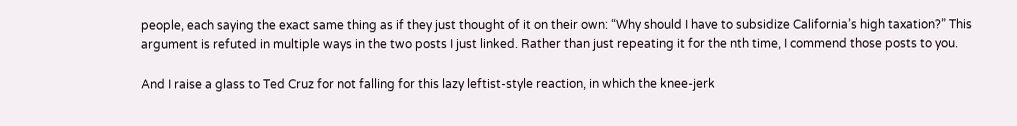people, each saying the exact same thing as if they just thought of it on their own: “Why should I have to subsidize California’s high taxation?” This argument is refuted in multiple ways in the two posts I just linked. Rather than just repeating it for the nth time, I commend those posts to you.

And I raise a glass to Ted Cruz for not falling for this lazy leftist-style reaction, in which the knee-jerk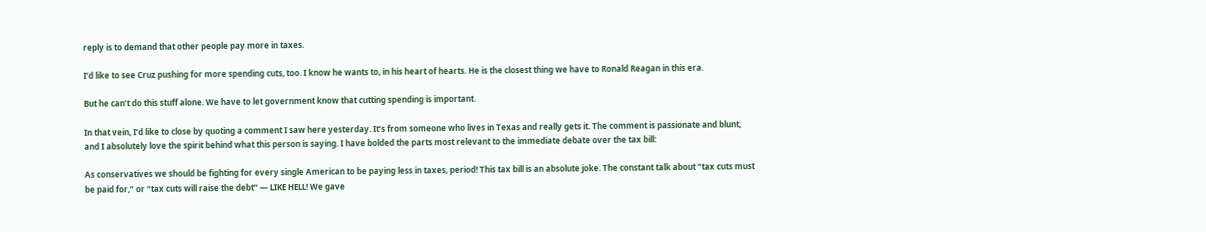reply is to demand that other people pay more in taxes.

I’d like to see Cruz pushing for more spending cuts, too. I know he wants to, in his heart of hearts. He is the closest thing we have to Ronald Reagan in this era.

But he can’t do this stuff alone. We have to let government know that cutting spending is important.

In that vein, I’d like to close by quoting a comment I saw here yesterday. It’s from someone who lives in Texas and really gets it. The comment is passionate and blunt, and I absolutely love the spirit behind what this person is saying. I have bolded the parts most relevant to the immediate debate over the tax bill:

As conservatives we should be fighting for every single American to be paying less in taxes, period! This tax bill is an absolute joke. The constant talk about “tax cuts must be paid for,” or “tax cuts will raise the debt” — LIKE HELL! We gave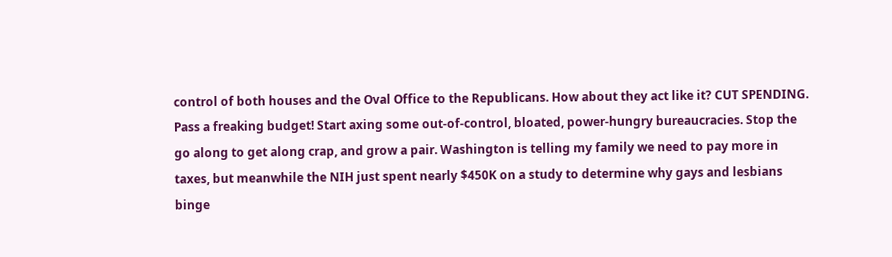control of both houses and the Oval Office to the Republicans. How about they act like it? CUT SPENDING. Pass a freaking budget! Start axing some out-of-control, bloated, power-hungry bureaucracies. Stop the go along to get along crap, and grow a pair. Washington is telling my family we need to pay more in taxes, but meanwhile the NIH just spent nearly $450K on a study to determine why gays and lesbians binge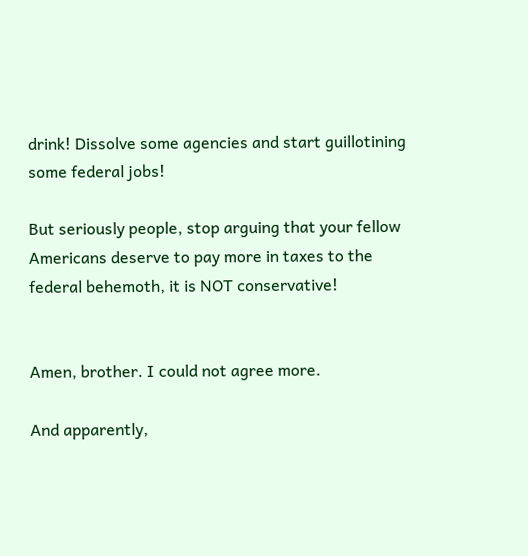drink! Dissolve some agencies and start guillotining some federal jobs!

But seriously people, stop arguing that your fellow Americans deserve to pay more in taxes to the federal behemoth, it is NOT conservative!


Amen, brother. I could not agree more.

And apparently,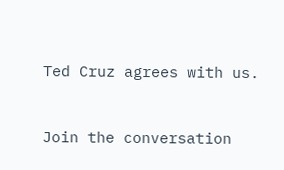Ted Cruz agrees with us.



Join the conversation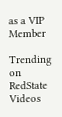as a VIP Member

Trending on RedState Videos